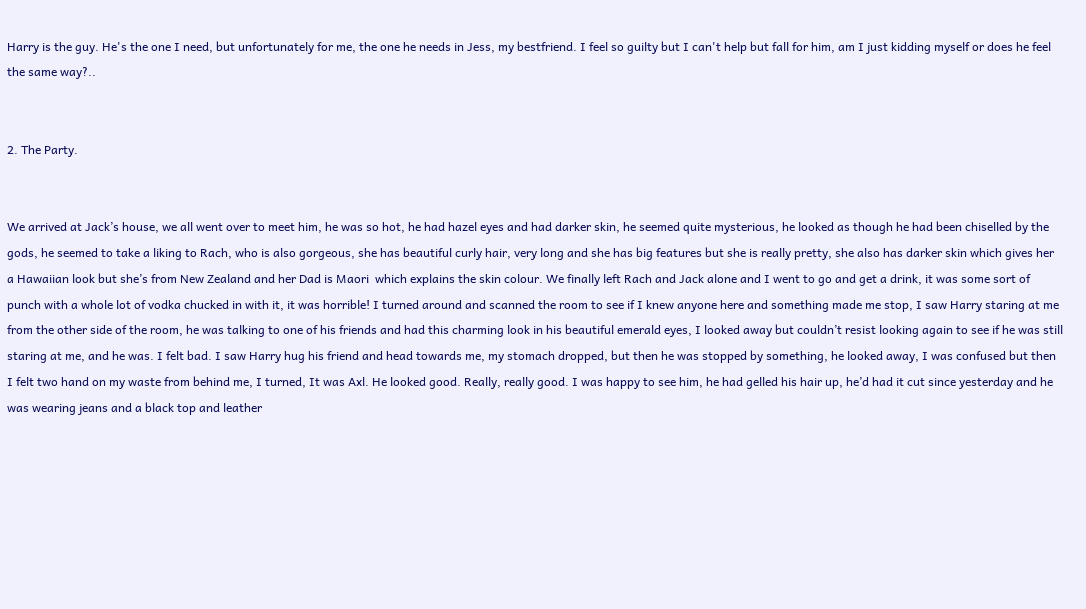Harry is the guy. He's the one I need, but unfortunately for me, the one he needs in Jess, my bestfriend. I feel so guilty but I can't help but fall for him, am I just kidding myself or does he feel the same way?..


2. The Party.


We arrived at Jack’s house, we all went over to meet him, he was so hot, he had hazel eyes and had darker skin, he seemed quite mysterious, he looked as though he had been chiselled by the gods, he seemed to take a liking to Rach, who is also gorgeous, she has beautiful curly hair, very long and she has big features but she is really pretty, she also has darker skin which gives her a Hawaiian look but she’s from New Zealand and her Dad is Maori  which explains the skin colour. We finally left Rach and Jack alone and I went to go and get a drink, it was some sort of punch with a whole lot of vodka chucked in with it, it was horrible! I turned around and scanned the room to see if I knew anyone here and something made me stop, I saw Harry staring at me from the other side of the room, he was talking to one of his friends and had this charming look in his beautiful emerald eyes, I looked away but couldn’t resist looking again to see if he was still staring at me, and he was. I felt bad. I saw Harry hug his friend and head towards me, my stomach dropped, but then he was stopped by something, he looked away, I was confused but then I felt two hand on my waste from behind me, I turned, It was Axl. He looked good. Really, really good. I was happy to see him, he had gelled his hair up, he’d had it cut since yesterday and he was wearing jeans and a black top and leather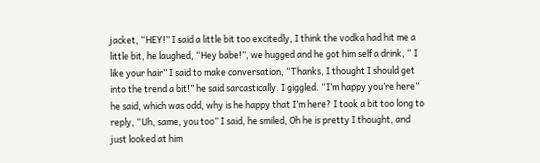jacket, “HEY!” I said a little bit too excitedly, I think the vodka had hit me a little bit, he laughed, “Hey babe!”, we hugged and he got him self a drink, “ I like your hair” I said to make conversation, “Thanks, I thought I should get into the trend a bit!” he said sarcastically. I giggled. “I’m happy you’re here” he said, which was odd, why is he happy that I’m here? I took a bit too long to reply, “Uh, same, you too” I said, he smiled, Oh he is pretty I thought, and just looked at him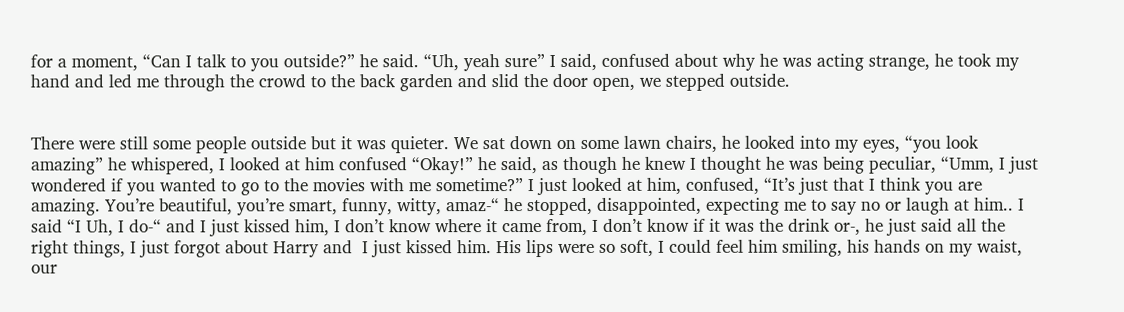for a moment, “Can I talk to you outside?” he said. “Uh, yeah sure” I said, confused about why he was acting strange, he took my hand and led me through the crowd to the back garden and slid the door open, we stepped outside.


There were still some people outside but it was quieter. We sat down on some lawn chairs, he looked into my eyes, “you look amazing” he whispered, I looked at him confused “Okay!” he said, as though he knew I thought he was being peculiar, “Umm, I just wondered if you wanted to go to the movies with me sometime?” I just looked at him, confused, “It’s just that I think you are amazing. You’re beautiful, you’re smart, funny, witty, amaz-“ he stopped, disappointed, expecting me to say no or laugh at him.. I said “I Uh, I do-“ and I just kissed him, I don’t know where it came from, I don’t know if it was the drink or-, he just said all the right things, I just forgot about Harry and  I just kissed him. His lips were so soft, I could feel him smiling, his hands on my waist, our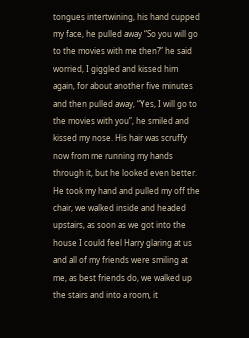tongues intertwining, his hand cupped my face, he pulled away “So you will go to the movies with me then?” he said worried, I giggled and kissed him again, for about another five minutes and then pulled away, “Yes, I will go to the movies with you”, he smiled and kissed my nose. His hair was scruffy now from me running my hands through it, but he looked even better. He took my hand and pulled my off the chair, we walked inside and headed upstairs, as soon as we got into the house I could feel Harry glaring at us and all of my friends were smiling at me, as best friends do, we walked up the stairs and into a room, it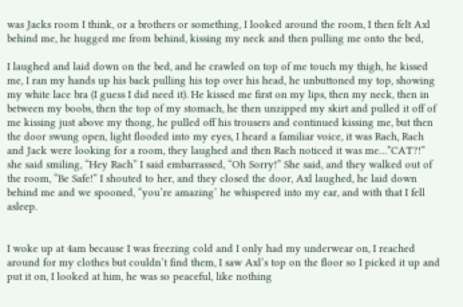was Jacks room I think, or a brothers or something, I looked around the room, I then felt Axl behind me, he hugged me from behind, kissing my neck and then pulling me onto the bed,

I laughed and laid down on the bed, and he crawled on top of me touch my thigh, he kissed me, I ran my hands up his back pulling his top over his head, he unbuttoned my top, showing my white lace bra (I guess I did need it). He kissed me first on my lips, then my neck, then in between my boobs, then the top of my stomach, he then unzipped my skirt and pulled it off of me kissing just above my thong, he pulled off his trousers and continued kissing me, but then the door swung open, light flooded into my eyes, I heard a familiar voice, it was Rach, Rach and Jack were looking for a room, they laughed and then Rach noticed it was me…”CAT?!” she said smiling, “Hey Rach” I said embarrassed, “Oh Sorry!” She said, and they walked out of the room, “Be Safe!” I shouted to her, and they closed the door, Axl laughed, he laid down behind me and we spooned, “you’re amazing’ he whispered into my ear, and with that I fell asleep.


I woke up at 4am because I was freezing cold and I only had my underwear on, I reached around for my clothes but couldn’t find them, I saw Axl’s top on the floor so I picked it up and put it on, I looked at him, he was so peaceful, like nothing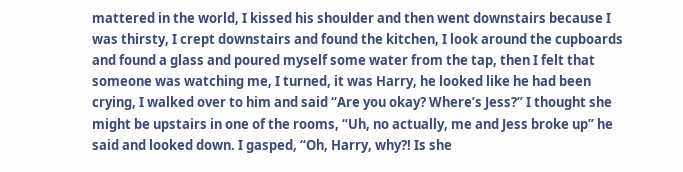mattered in the world, I kissed his shoulder and then went downstairs because I was thirsty, I crept downstairs and found the kitchen, I look around the cupboards and found a glass and poured myself some water from the tap, then I felt that someone was watching me, I turned, it was Harry, he looked like he had been crying, I walked over to him and said “Are you okay? Where’s Jess?” I thought she might be upstairs in one of the rooms, “Uh, no actually, me and Jess broke up” he said and looked down. I gasped, “Oh, Harry, why?! Is she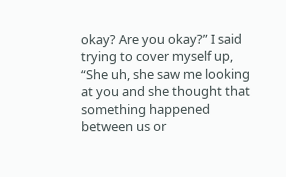okay? Are you okay?” I said trying to cover myself up, “She uh, she saw me looking at you and she thought that something happened between us or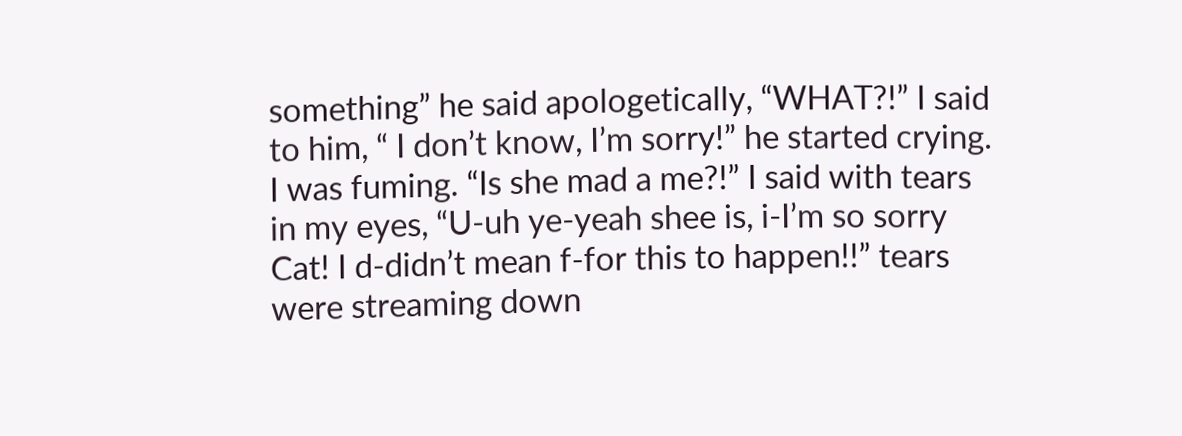something” he said apologetically, “WHAT?!” I said to him, “ I don’t know, I’m sorry!” he started crying. I was fuming. “Is she mad a me?!” I said with tears in my eyes, “U-uh ye-yeah shee is, i-I’m so sorry Cat! I d-didn’t mean f-for this to happen!!” tears were streaming down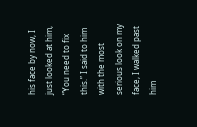his face by now, I just looked at him, “You need to fix this.” I said to him with the most serious look on my face, I walked past him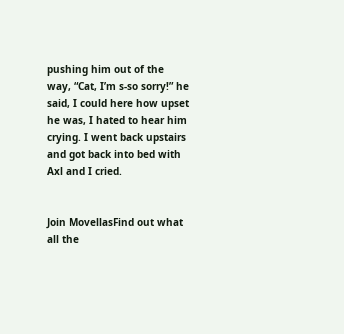pushing him out of the way, “Cat, I’m s-so sorry!” he said, I could here how upset he was, I hated to hear him crying. I went back upstairs and got back into bed with Axl and I cried.


Join MovellasFind out what all the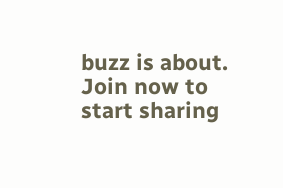buzz is about. Join now to start sharing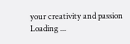your creativity and passion
Loading ...